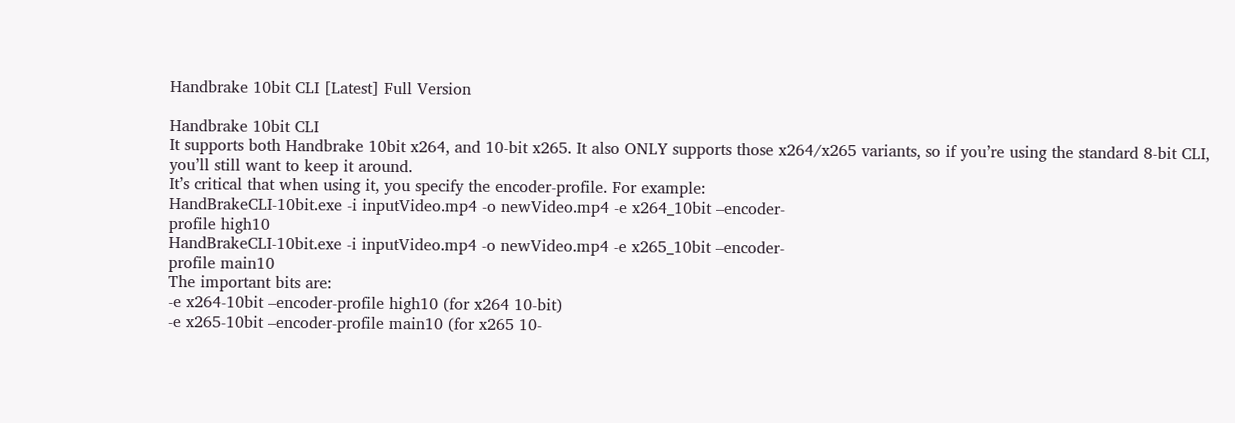Handbrake 10bit CLI [Latest] Full Version

Handbrake 10bit CLI
It supports both Handbrake 10bit x264, and 10-bit x265. It also ONLY supports those x264/x265 variants, so if you’re using the standard 8-bit CLI, you’ll still want to keep it around.
It’s critical that when using it, you specify the encoder-profile. For example:
HandBrakeCLI-10bit.exe -i inputVideo.mp4 -o newVideo.mp4 -e x264_10bit –encoder-
profile high10
HandBrakeCLI-10bit.exe -i inputVideo.mp4 -o newVideo.mp4 -e x265_10bit –encoder-
profile main10
The important bits are:
-e x264-10bit –encoder-profile high10 (for x264 10-bit)
-e x265-10bit –encoder-profile main10 (for x265 10-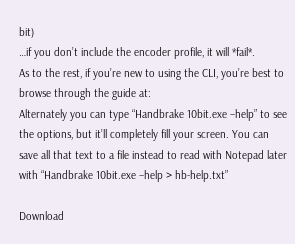bit)
…if you don’t include the encoder profile, it will *fail*.
As to the rest, if you’re new to using the CLI, you’re best to browse through the guide at:
Alternately you can type “Handbrake 10bit.exe –help” to see the options, but it’ll completely fill your screen. You can save all that text to a file instead to read with Notepad later with “Handbrake 10bit.exe –help > hb-help.txt”

Download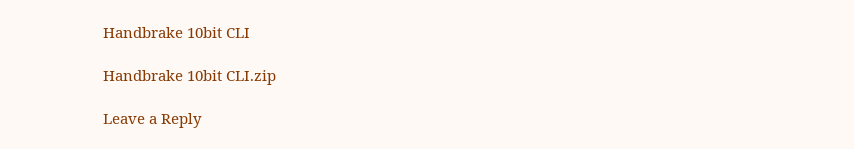Handbrake 10bit CLI

Handbrake 10bit CLI.zip

Leave a Reply